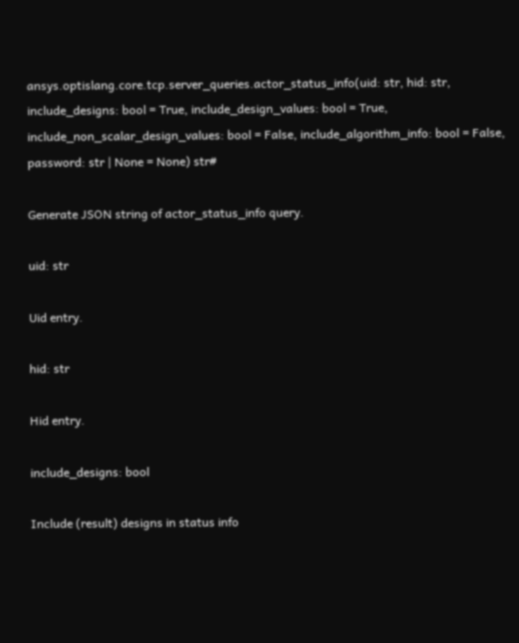ansys.optislang.core.tcp.server_queries.actor_status_info(uid: str, hid: str, include_designs: bool = True, include_design_values: bool = True, include_non_scalar_design_values: bool = False, include_algorithm_info: bool = False, password: str | None = None) str#

Generate JSON string of actor_status_info query.

uid: str

Uid entry.

hid: str

Hid entry.

include_designs: bool

Include (result) designs in status info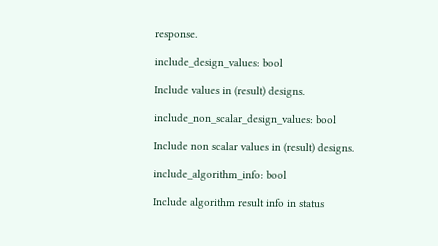response.

include_design_values: bool

Include values in (result) designs.

include_non_scalar_design_values: bool

Include non scalar values in (result) designs.

include_algorithm_info: bool

Include algorithm result info in status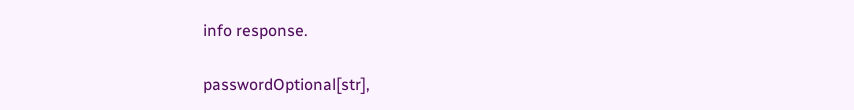info response.

passwordOptional[str],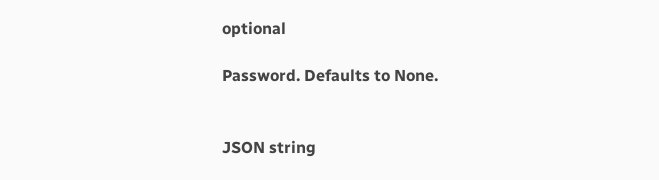optional

Password. Defaults to None.


JSON string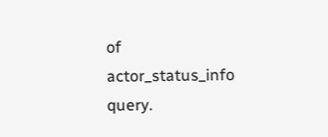of actor_status_info query.